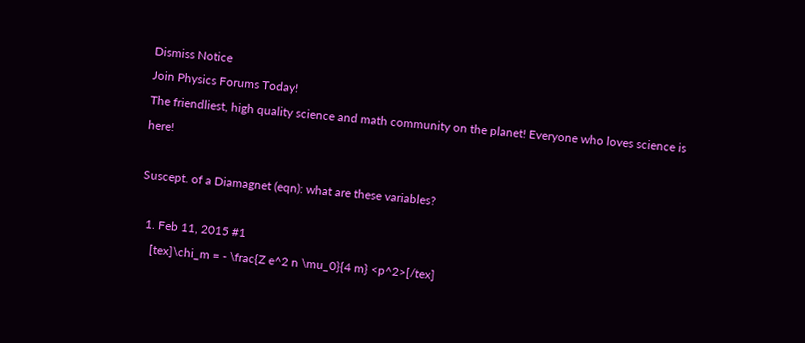Dismiss Notice
Join Physics Forums Today!
The friendliest, high quality science and math community on the planet! Everyone who loves science is here!

Suscept. of a Diamagnet (eqn): what are these variables?

  1. Feb 11, 2015 #1
    [tex]\chi_m = - \frac{Z e^2 n \mu_0}{4 m} <p^2>[/tex]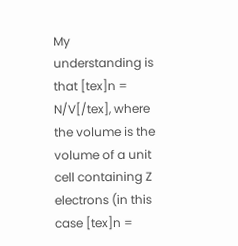My understanding is that [tex]n = N/V[/tex], where the volume is the volume of a unit cell containing Z electrons (in this case [tex]n =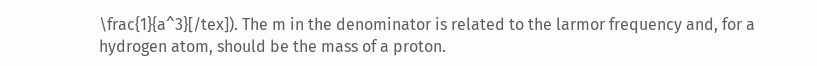\frac{1}{a^3}[/tex]). The m in the denominator is related to the larmor frequency and, for a hydrogen atom, should be the mass of a proton.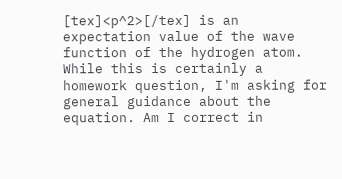[tex]<p^2>[/tex] is an expectation value of the wave function of the hydrogen atom. While this is certainly a homework question, I'm asking for general guidance about the equation. Am I correct in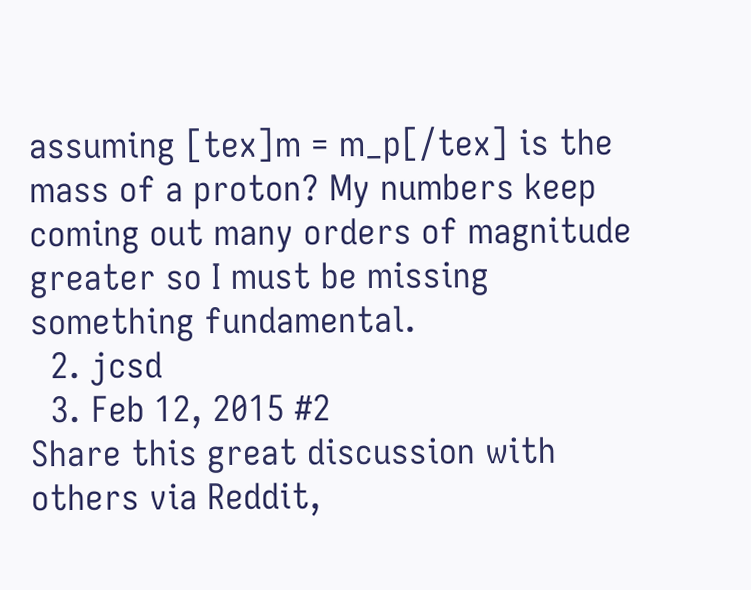assuming [tex]m = m_p[/tex] is the mass of a proton? My numbers keep coming out many orders of magnitude greater so I must be missing something fundamental.
  2. jcsd
  3. Feb 12, 2015 #2
Share this great discussion with others via Reddit,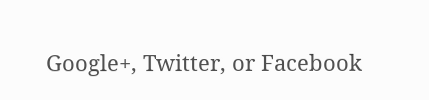Google+, Twitter, or Facebook